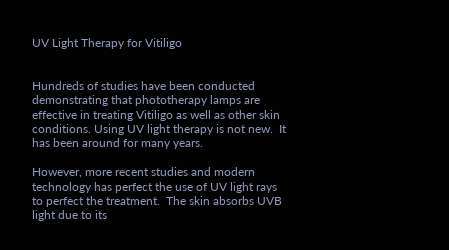UV Light Therapy for Vitiligo


Hundreds of studies have been conducted demonstrating that phototherapy lamps are effective in treating Vitiligo as well as other skin conditions. Using UV light therapy is not new.  It has been around for many years.

However, more recent studies and modern technology has perfect the use of UV light rays to perfect the treatment.  The skin absorbs UVB light due to its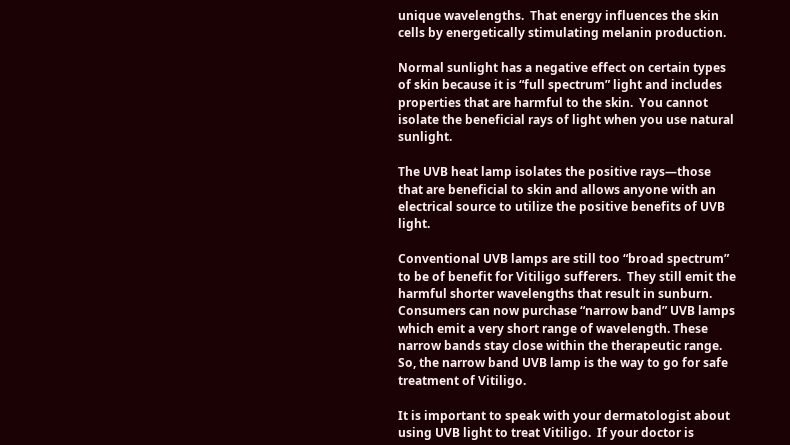unique wavelengths.  That energy influences the skin cells by energetically stimulating melanin production.

Normal sunlight has a negative effect on certain types of skin because it is “full spectrum” light and includes properties that are harmful to the skin.  You cannot isolate the beneficial rays of light when you use natural sunlight.

The UVB heat lamp isolates the positive rays—those that are beneficial to skin and allows anyone with an electrical source to utilize the positive benefits of UVB light.

Conventional UVB lamps are still too “broad spectrum” to be of benefit for Vitiligo sufferers.  They still emit the harmful shorter wavelengths that result in sunburn.  Consumers can now purchase “narrow band” UVB lamps which emit a very short range of wavelength. These narrow bands stay close within the therapeutic range.   So, the narrow band UVB lamp is the way to go for safe treatment of Vitiligo.

It is important to speak with your dermatologist about using UVB light to treat Vitiligo.  If your doctor is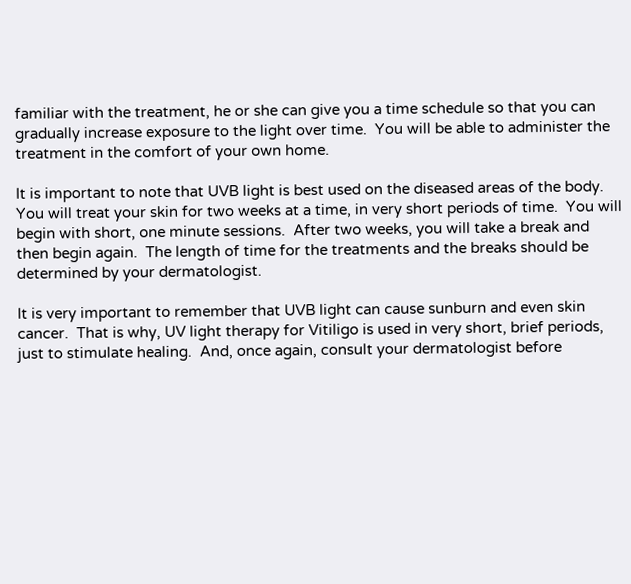familiar with the treatment, he or she can give you a time schedule so that you can gradually increase exposure to the light over time.  You will be able to administer the treatment in the comfort of your own home.

It is important to note that UVB light is best used on the diseased areas of the body.  You will treat your skin for two weeks at a time, in very short periods of time.  You will begin with short, one minute sessions.  After two weeks, you will take a break and then begin again.  The length of time for the treatments and the breaks should be determined by your dermatologist.

It is very important to remember that UVB light can cause sunburn and even skin cancer.  That is why, UV light therapy for Vitiligo is used in very short, brief periods, just to stimulate healing.  And, once again, consult your dermatologist before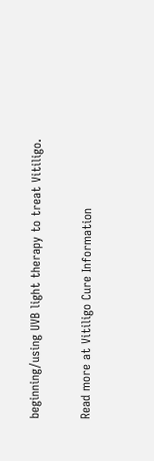beginning/using UVB light therapy to treat Vitiligo.

Read more at Vitiligo Cure Information